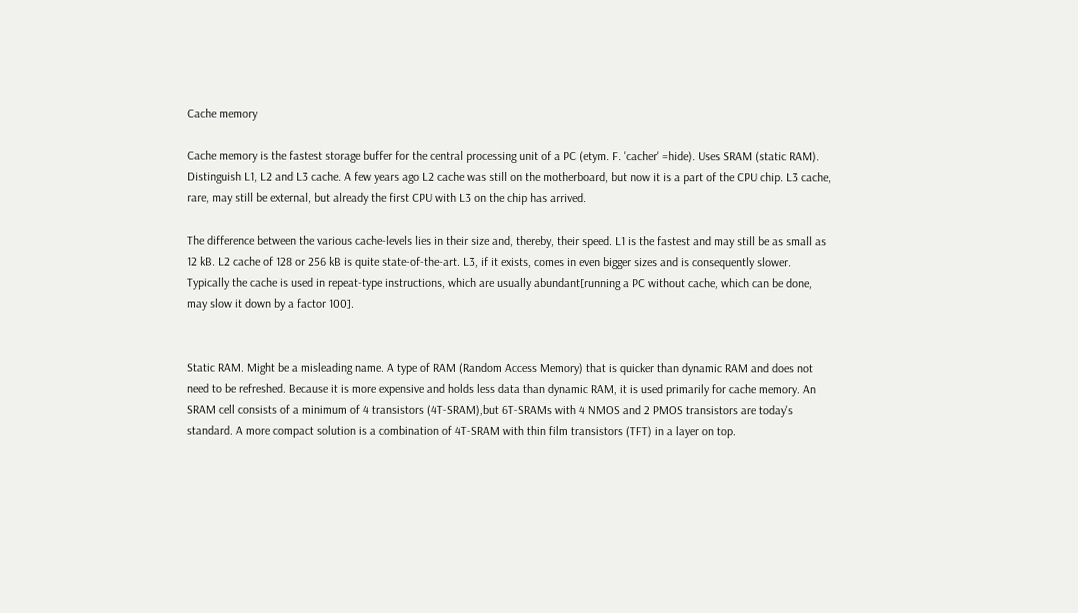Cache memory

Cache memory is the fastest storage buffer for the central processing unit of a PC (etym. F. 'cacher' =hide). Uses SRAM (static RAM). Distinguish L1, L2 and L3 cache. A few years ago L2 cache was still on the motherboard, but now it is a part of the CPU chip. L3 cache, rare, may still be external, but already the first CPU with L3 on the chip has arrived.

The difference between the various cache-levels lies in their size and, thereby, their speed. L1 is the fastest and may still be as small as 12 kB. L2 cache of 128 or 256 kB is quite state-of-the-art. L3, if it exists, comes in even bigger sizes and is consequently slower. Typically the cache is used in repeat-type instructions, which are usually abundant[running a PC without cache, which can be done, may slow it down by a factor 100].


Static RAM. Might be a misleading name. A type of RAM (Random Access Memory) that is quicker than dynamic RAM and does not need to be refreshed. Because it is more expensive and holds less data than dynamic RAM, it is used primarily for cache memory. An SRAM cell consists of a minimum of 4 transistors (4T-SRAM),but 6T-SRAMs with 4 NMOS and 2 PMOS transistors are today's standard. A more compact solution is a combination of 4T-SRAM with thin film transistors (TFT) in a layer on top.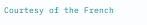Courtesy of the French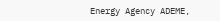Energy Agency ADEME,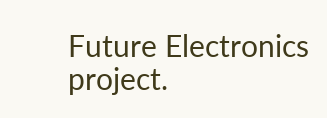Future Electronics project.